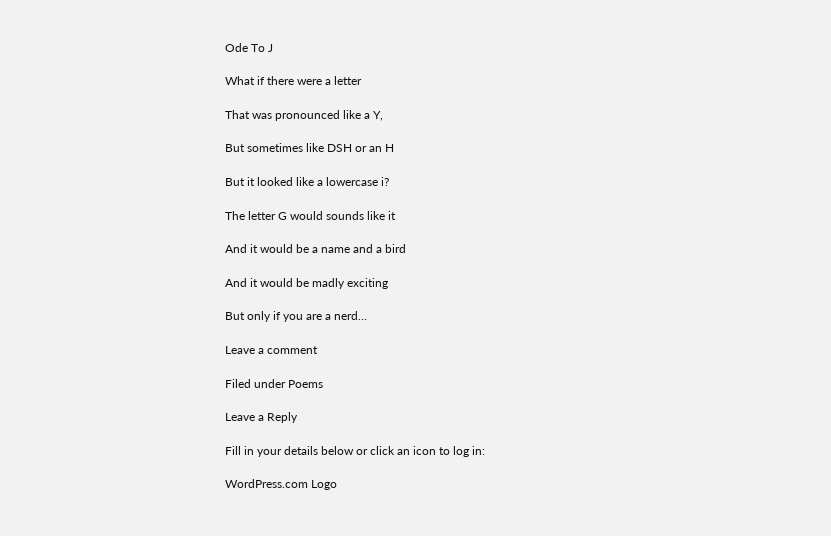Ode To J

What if there were a letter

That was pronounced like a Y,

But sometimes like DSH or an H

But it looked like a lowercase i?

The letter G would sounds like it

And it would be a name and a bird

And it would be madly exciting

But only if you are a nerd…

Leave a comment

Filed under Poems

Leave a Reply

Fill in your details below or click an icon to log in:

WordPress.com Logo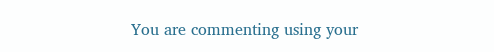You are commenting using your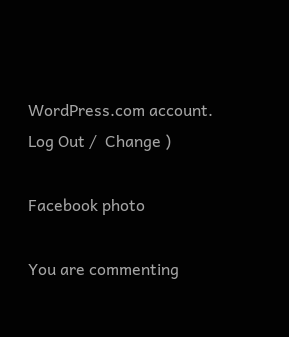WordPress.com account. Log Out /  Change )

Facebook photo

You are commenting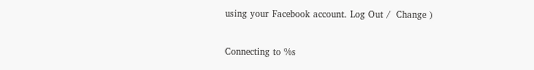using your Facebook account. Log Out /  Change )

Connecting to %s